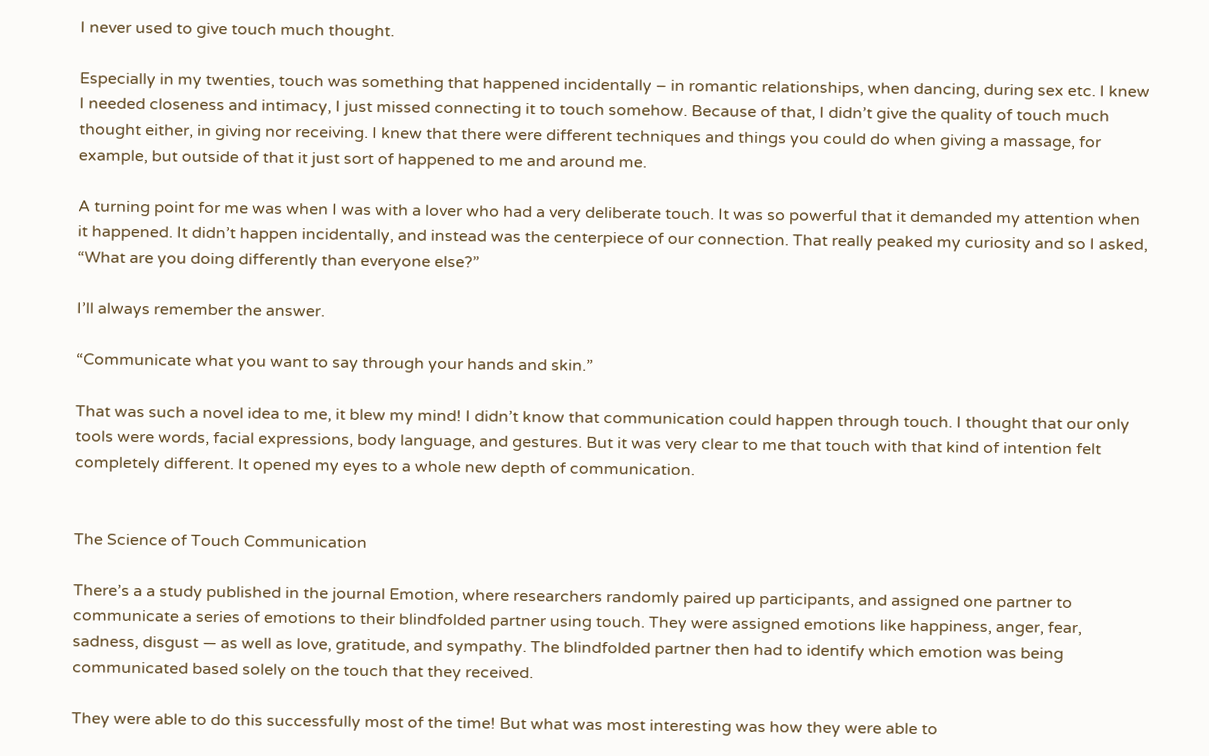I never used to give touch much thought.

Especially in my twenties, touch was something that happened incidentally – in romantic relationships, when dancing, during sex etc. I knew I needed closeness and intimacy, I just missed connecting it to touch somehow. Because of that, I didn’t give the quality of touch much thought either, in giving nor receiving. I knew that there were different techniques and things you could do when giving a massage, for example, but outside of that it just sort of happened to me and around me.

A turning point for me was when I was with a lover who had a very deliberate touch. It was so powerful that it demanded my attention when it happened. It didn’t happen incidentally, and instead was the centerpiece of our connection. That really peaked my curiosity and so I asked, “What are you doing differently than everyone else?”

I’ll always remember the answer.

“Communicate what you want to say through your hands and skin.”

That was such a novel idea to me, it blew my mind! I didn’t know that communication could happen through touch. I thought that our only tools were words, facial expressions, body language, and gestures. But it was very clear to me that touch with that kind of intention felt completely different. It opened my eyes to a whole new depth of communication.


The Science of Touch Communication

There’s a a study published in the journal Emotion, where researchers randomly paired up participants, and assigned one partner to communicate a series of emotions to their blindfolded partner using touch. They were assigned emotions like happiness, anger, fear, sadness, disgust — as well as love, gratitude, and sympathy. The blindfolded partner then had to identify which emotion was being communicated based solely on the touch that they received.

They were able to do this successfully most of the time! But what was most interesting was how they were able to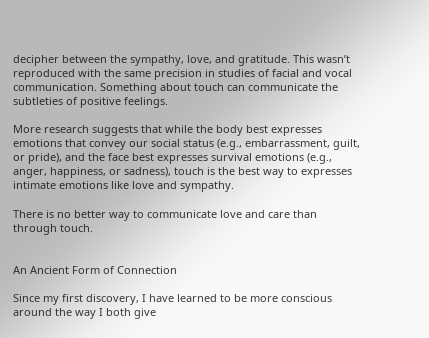decipher between the sympathy, love, and gratitude. This wasn’t reproduced with the same precision in studies of facial and vocal communication. Something about touch can communicate the subtleties of positive feelings.

More research suggests that while the body best expresses emotions that convey our social status (e.g., embarrassment, guilt, or pride), and the face best expresses survival emotions (e.g., anger, happiness, or sadness), touch is the best way to expresses intimate emotions like love and sympathy.

There is no better way to communicate love and care than through touch.


An Ancient Form of Connection

Since my first discovery, I have learned to be more conscious around the way I both give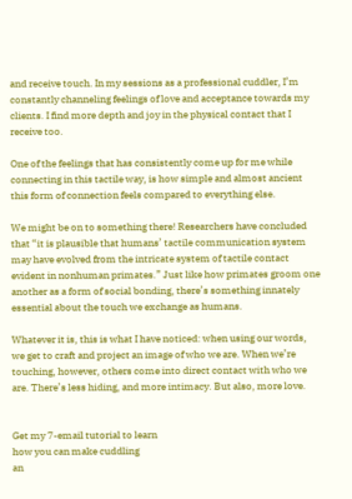and receive touch. In my sessions as a professional cuddler, I’m constantly channeling feelings of love and acceptance towards my clients. I find more depth and joy in the physical contact that I receive too.

One of the feelings that has consistently come up for me while connecting in this tactile way, is how simple and almost ancient this form of connection feels compared to everything else.

We might be on to something there! Researchers have concluded that “it is plausible that humans’ tactile communication system may have evolved from the intricate system of tactile contact evident in nonhuman primates.” Just like how primates groom one another as a form of social bonding, there’s something innately essential about the touch we exchange as humans.

Whatever it is, this is what I have noticed: when using our words, we get to craft and project an image of who we are. When we’re touching, however, others come into direct contact with who we are. There’s less hiding, and more intimacy. But also, more love.


Get my 7-email tutorial to learn
how you can make cuddling
an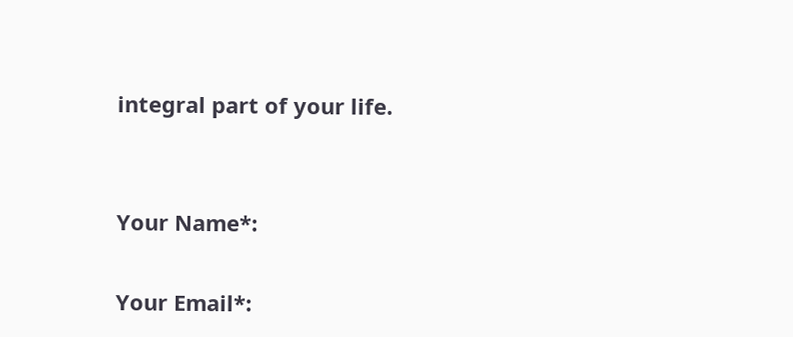integral part of your life.


Your Name*:

Your Email*: